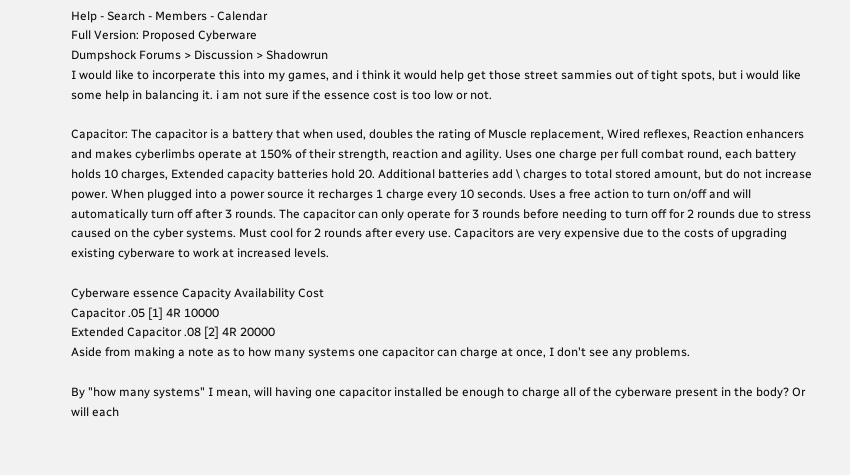Help - Search - Members - Calendar
Full Version: Proposed Cyberware
Dumpshock Forums > Discussion > Shadowrun
I would like to incorperate this into my games, and i think it would help get those street sammies out of tight spots, but i would like some help in balancing it. i am not sure if the essence cost is too low or not.

Capacitor: The capacitor is a battery that when used, doubles the rating of Muscle replacement, Wired reflexes, Reaction enhancers and makes cyberlimbs operate at 150% of their strength, reaction and agility. Uses one charge per full combat round, each battery holds 10 charges, Extended capacity batteries hold 20. Additional batteries add \ charges to total stored amount, but do not increase power. When plugged into a power source it recharges 1 charge every 10 seconds. Uses a free action to turn on/off and will automatically turn off after 3 rounds. The capacitor can only operate for 3 rounds before needing to turn off for 2 rounds due to stress caused on the cyber systems. Must cool for 2 rounds after every use. Capacitors are very expensive due to the costs of upgrading existing cyberware to work at increased levels.

Cyberware essence Capacity Availability Cost
Capacitor .05 [1] 4R 10000
Extended Capacitor .08 [2] 4R 20000
Aside from making a note as to how many systems one capacitor can charge at once, I don't see any problems.

By "how many systems" I mean, will having one capacitor installed be enough to charge all of the cyberware present in the body? Or will each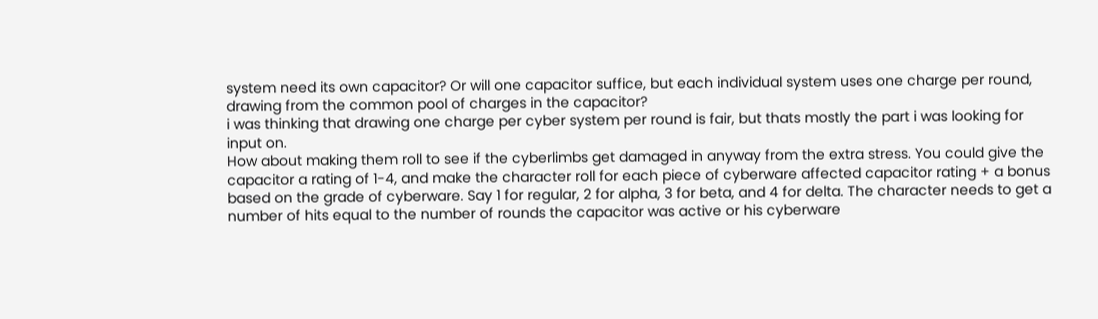system need its own capacitor? Or will one capacitor suffice, but each individual system uses one charge per round, drawing from the common pool of charges in the capacitor?
i was thinking that drawing one charge per cyber system per round is fair, but thats mostly the part i was looking for input on.
How about making them roll to see if the cyberlimbs get damaged in anyway from the extra stress. You could give the capacitor a rating of 1-4, and make the character roll for each piece of cyberware affected capacitor rating + a bonus based on the grade of cyberware. Say 1 for regular, 2 for alpha, 3 for beta, and 4 for delta. The character needs to get a number of hits equal to the number of rounds the capacitor was active or his cyberware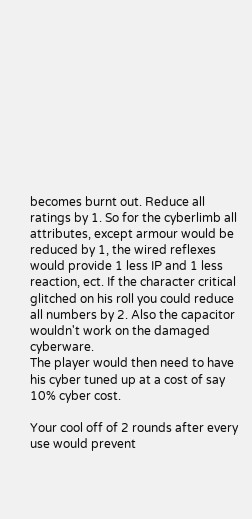becomes burnt out. Reduce all ratings by 1. So for the cyberlimb all attributes, except armour would be reduced by 1, the wired reflexes would provide 1 less IP and 1 less reaction, ect. If the character critical glitched on his roll you could reduce all numbers by 2. Also the capacitor wouldn't work on the damaged cyberware.
The player would then need to have his cyber tuned up at a cost of say 10% cyber cost.

Your cool off of 2 rounds after every use would prevent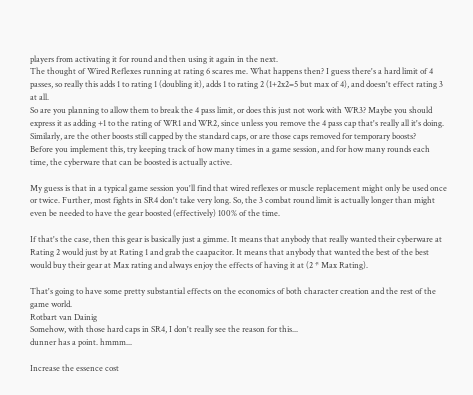players from activating it for round and then using it again in the next.
The thought of Wired Reflexes running at rating 6 scares me. What happens then? I guess there's a hard limit of 4 passes, so really this adds 1 to rating 1 (doubling it), adds 1 to rating 2 (1+2x2=5 but max of 4), and doesn't effect rating 3 at all.
So are you planning to allow them to break the 4 pass limit, or does this just not work with WR3? Maybe you should express it as adding +1 to the rating of WR1 and WR2, since unless you remove the 4 pass cap that's really all it's doing.
Similarly, are the other boosts still capped by the standard caps, or are those caps removed for temporary boosts?
Before you implement this, try keeping track of how many times in a game session, and for how many rounds each time, the cyberware that can be boosted is actually active.

My guess is that in a typical game session you'll find that wired reflexes or muscle replacement might only be used once or twice. Further, most fights in SR4 don't take very long. So, the 3 combat round limit is actually longer than might even be needed to have the gear boosted (effectively) 100% of the time.

If that's the case, then this gear is basically just a gimme. It means that anybody that really wanted their cyberware at Rating 2 would just by at Rating 1 and grab the caapacitor. It means that anybody that wanted the best of the best would buy their gear at Max rating and always enjoy the effects of having it at (2 * Max Rating).

That's going to have some pretty substantial effects on the economics of both character creation and the rest of the game world.
Rotbart van Dainig
Somehow, with those hard caps in SR4, I don't really see the reason for this...
dunner has a point. hmmm...

Increase the essence cost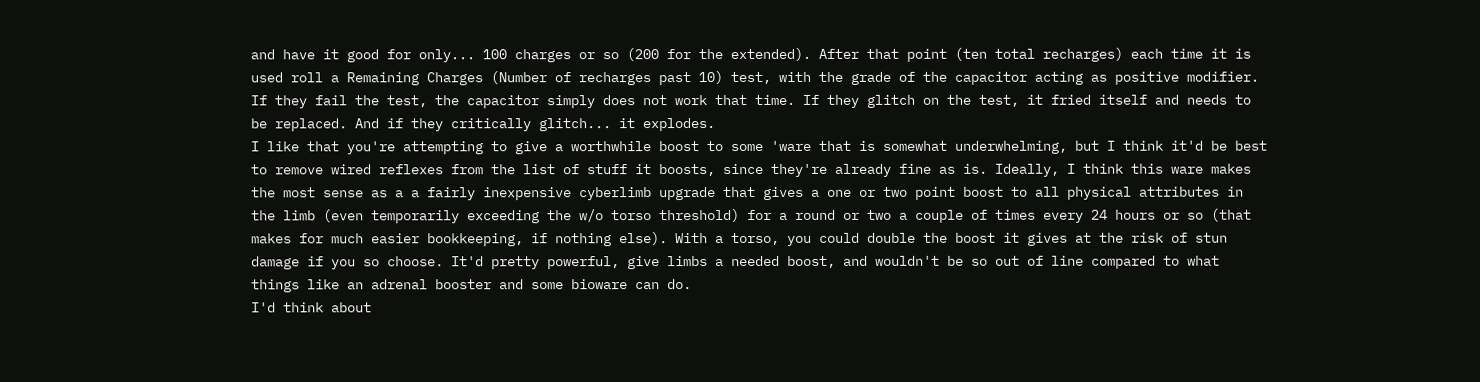and have it good for only... 100 charges or so (200 for the extended). After that point (ten total recharges) each time it is used roll a Remaining Charges (Number of recharges past 10) test, with the grade of the capacitor acting as positive modifier. If they fail the test, the capacitor simply does not work that time. If they glitch on the test, it fried itself and needs to be replaced. And if they critically glitch... it explodes.
I like that you're attempting to give a worthwhile boost to some 'ware that is somewhat underwhelming, but I think it'd be best to remove wired reflexes from the list of stuff it boosts, since they're already fine as is. Ideally, I think this ware makes the most sense as a a fairly inexpensive cyberlimb upgrade that gives a one or two point boost to all physical attributes in the limb (even temporarily exceeding the w/o torso threshold) for a round or two a couple of times every 24 hours or so (that makes for much easier bookkeeping, if nothing else). With a torso, you could double the boost it gives at the risk of stun damage if you so choose. It'd pretty powerful, give limbs a needed boost, and wouldn't be so out of line compared to what things like an adrenal booster and some bioware can do.
I'd think about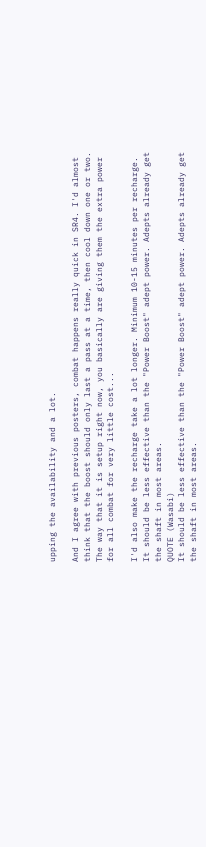upping the availability and a lot.

And I agree with previous posters, combat happens really quick in SR4. I'd almost think that the boost should only last a pass at a time, then cool down one or two. The way that it is setup right now, you basically are giving them the extra power for all combat for very little cost...

I'd also make the recharge take a lot longer. Minimum 10-15 minutes per recharge.
It should be less effective than the "Power Boost" adept power. Adepts already get the shaft in most areas.
QUOTE (Wasabi)
It should be less effective than the "Power Boost" adept power. Adepts already get the shaft in most areas.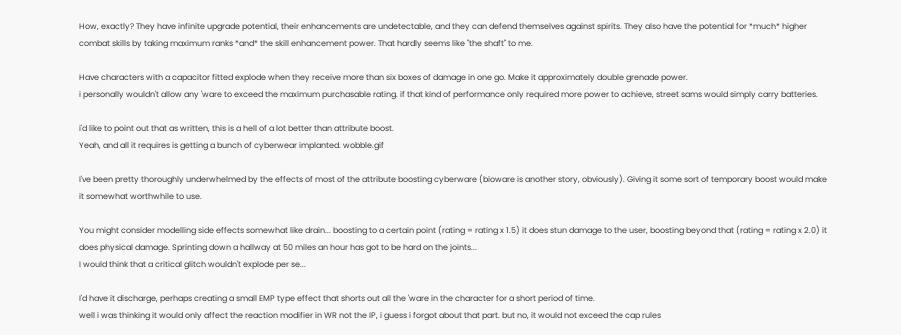How, exactly? They have infinite upgrade potential, their enhancements are undetectable, and they can defend themselves against spirits. They also have the potential for *much* higher combat skills by taking maximum ranks *and* the skill enhancement power. That hardly seems like "the shaft" to me.

Have characters with a capacitor fitted explode when they receive more than six boxes of damage in one go. Make it approximately double grenade power.
i personally wouldn't allow any 'ware to exceed the maximum purchasable rating. if that kind of performance only required more power to achieve, street sams would simply carry batteries.

i'd like to point out that as written, this is a hell of a lot better than attribute boost.
Yeah, and all it requires is getting a bunch of cyberwear implanted. wobble.gif

I've been pretty thoroughly underwhelmed by the effects of most of the attribute boosting cyberware (bioware is another story, obviously). Giving it some sort of temporary boost would make it somewhat worthwhile to use.

You might consider modelling side effects somewhat like drain... boosting to a certain point (rating = rating x 1.5) it does stun damage to the user, boosting beyond that (rating = rating x 2.0) it does physical damage. Sprinting down a hallway at 50 miles an hour has got to be hard on the joints...
I would think that a critical glitch wouldn't explode per se...

I'd have it discharge, perhaps creating a small EMP type effect that shorts out all the 'ware in the character for a short period of time.
well i was thinking it would only affect the reaction modifier in WR not the IP, i guess i forgot about that part. but no, it would not exceed the cap rules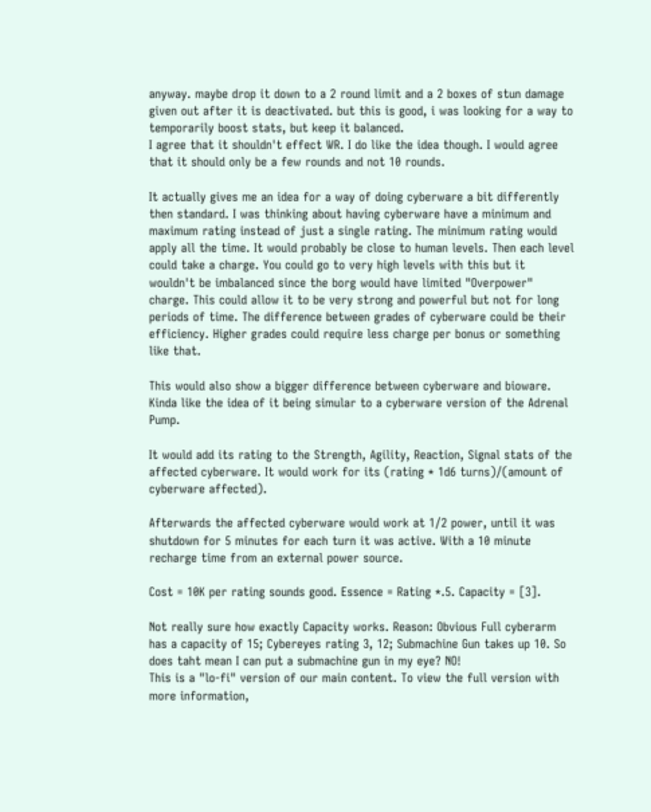anyway. maybe drop it down to a 2 round limit and a 2 boxes of stun damage given out after it is deactivated. but this is good, i was looking for a way to temporarily boost stats, but keep it balanced.
I agree that it shouldn't effect WR. I do like the idea though. I would agree that it should only be a few rounds and not 10 rounds.

It actually gives me an idea for a way of doing cyberware a bit differently then standard. I was thinking about having cyberware have a minimum and maximum rating instead of just a single rating. The minimum rating would apply all the time. It would probably be close to human levels. Then each level could take a charge. You could go to very high levels with this but it wouldn't be imbalanced since the borg would have limited "Overpower" charge. This could allow it to be very strong and powerful but not for long periods of time. The difference between grades of cyberware could be their efficiency. Higher grades could require less charge per bonus or something like that.

This would also show a bigger difference between cyberware and bioware.
Kinda like the idea of it being simular to a cyberware version of the Adrenal Pump.

It would add its rating to the Strength, Agility, Reaction, Signal stats of the affected cyberware. It would work for its (rating * 1d6 turns)/(amount of cyberware affected).

Afterwards the affected cyberware would work at 1/2 power, until it was shutdown for 5 minutes for each turn it was active. With a 10 minute recharge time from an external power source.

Cost = 10K per rating sounds good. Essence = Rating *.5. Capacity = [3].

Not really sure how exactly Capacity works. Reason: Obvious Full cyberarm has a capacity of 15; Cybereyes rating 3, 12; Submachine Gun takes up 10. So does taht mean I can put a submachine gun in my eye? NO!
This is a "lo-fi" version of our main content. To view the full version with more information,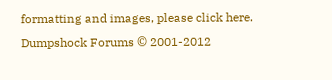formatting and images, please click here.
Dumpshock Forums © 2001-2012